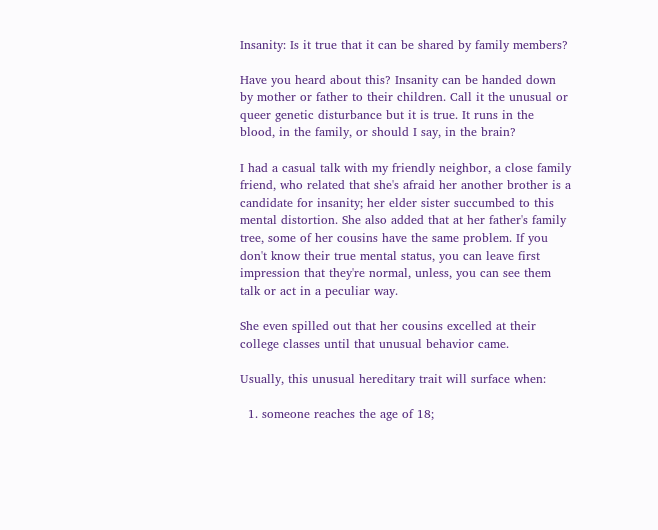Insanity: Is it true that it can be shared by family members?

Have you heard about this? Insanity can be handed down by mother or father to their children. Call it the unusual or queer genetic disturbance but it is true. It runs in the blood, in the family, or should I say, in the brain?

I had a casual talk with my friendly neighbor, a close family friend, who related that she's afraid her another brother is a candidate for insanity; her elder sister succumbed to this mental distortion. She also added that at her father's family tree, some of her cousins have the same problem. If you don't know their true mental status, you can leave first impression that they're normal, unless, you can see them talk or act in a peculiar way.

She even spilled out that her cousins excelled at their college classes until that unusual behavior came.

Usually, this unusual hereditary trait will surface when:

  1. someone reaches the age of 18;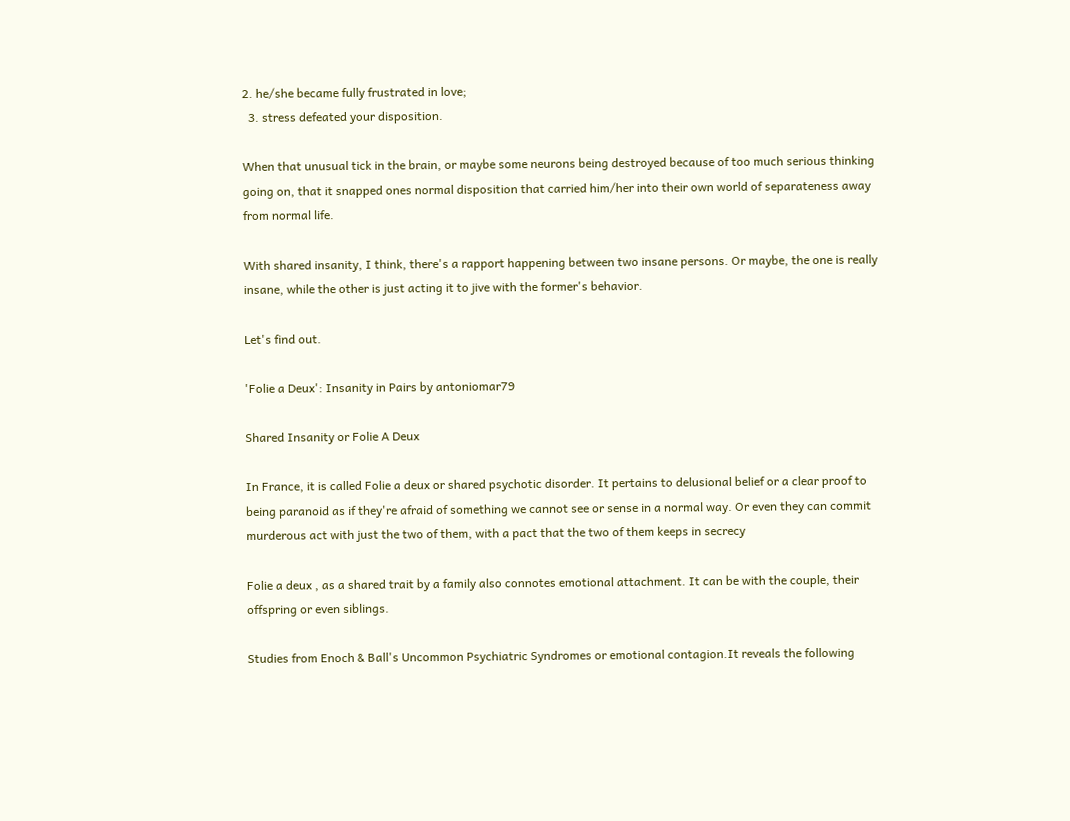2. he/she became fully frustrated in love;
  3. stress defeated your disposition.

When that unusual tick in the brain, or maybe some neurons being destroyed because of too much serious thinking going on, that it snapped ones normal disposition that carried him/her into their own world of separateness away from normal life.

With shared insanity, I think, there's a rapport happening between two insane persons. Or maybe, the one is really insane, while the other is just acting it to jive with the former's behavior.

Let's find out.

'Folie a Deux': Insanity in Pairs by antoniomar79

Shared Insanity or Folie A Deux

In France, it is called Folie a deux or shared psychotic disorder. It pertains to delusional belief or a clear proof to being paranoid as if they're afraid of something we cannot see or sense in a normal way. Or even they can commit murderous act with just the two of them, with a pact that the two of them keeps in secrecy

Folie a deux , as a shared trait by a family also connotes emotional attachment. It can be with the couple, their offspring or even siblings.

Studies from Enoch & Ball's Uncommon Psychiatric Syndromes or emotional contagion.It reveals the following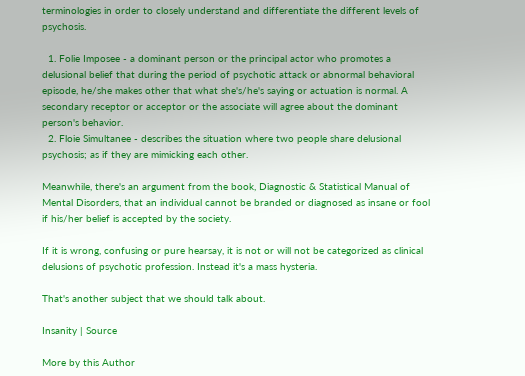terminologies in order to closely understand and differentiate the different levels of psychosis.

  1. Folie Imposee - a dominant person or the principal actor who promotes a delusional belief that during the period of psychotic attack or abnormal behavioral episode, he/she makes other that what she's/he's saying or actuation is normal. A secondary receptor or acceptor or the associate will agree about the dominant person's behavior.
  2. Floie Simultanee - describes the situation where two people share delusional psychosis; as if they are mimicking each other.

Meanwhile, there's an argument from the book, Diagnostic & Statistical Manual of Mental Disorders, that an individual cannot be branded or diagnosed as insane or fool if his/her belief is accepted by the society.

If it is wrong, confusing or pure hearsay, it is not or will not be categorized as clinical delusions of psychotic profession. Instead it's a mass hysteria.

That's another subject that we should talk about.

Insanity | Source

More by this Author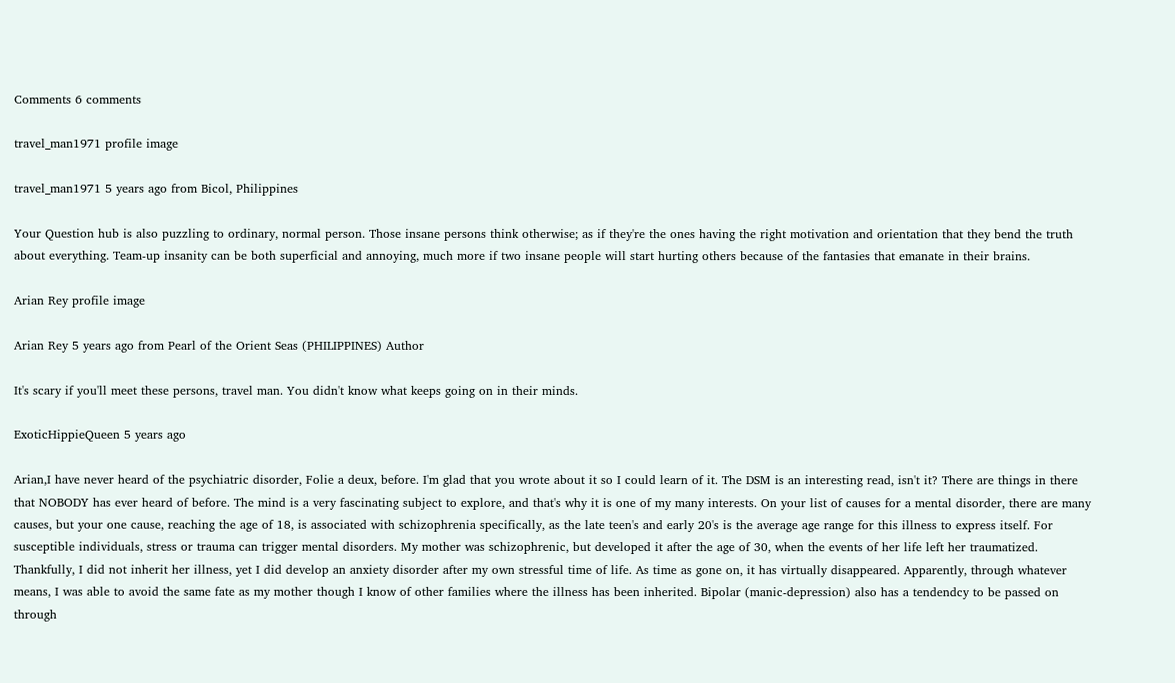Comments 6 comments

travel_man1971 profile image

travel_man1971 5 years ago from Bicol, Philippines

Your Question hub is also puzzling to ordinary, normal person. Those insane persons think otherwise; as if they're the ones having the right motivation and orientation that they bend the truth about everything. Team-up insanity can be both superficial and annoying, much more if two insane people will start hurting others because of the fantasies that emanate in their brains.

Arian Rey profile image

Arian Rey 5 years ago from Pearl of the Orient Seas (PHILIPPINES) Author

It's scary if you'll meet these persons, travel man. You didn't know what keeps going on in their minds.

ExoticHippieQueen 5 years ago

Arian,I have never heard of the psychiatric disorder, Folie a deux, before. I'm glad that you wrote about it so I could learn of it. The DSM is an interesting read, isn't it? There are things in there that NOBODY has ever heard of before. The mind is a very fascinating subject to explore, and that's why it is one of my many interests. On your list of causes for a mental disorder, there are many causes, but your one cause, reaching the age of 18, is associated with schizophrenia specifically, as the late teen's and early 20's is the average age range for this illness to express itself. For susceptible individuals, stress or trauma can trigger mental disorders. My mother was schizophrenic, but developed it after the age of 30, when the events of her life left her traumatized. Thankfully, I did not inherit her illness, yet I did develop an anxiety disorder after my own stressful time of life. As time as gone on, it has virtually disappeared. Apparently, through whatever means, I was able to avoid the same fate as my mother though I know of other families where the illness has been inherited. Bipolar (manic-depression) also has a tendendcy to be passed on through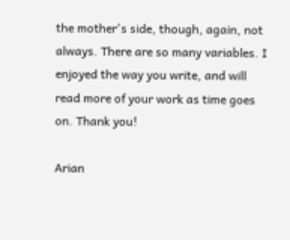the mother's side, though, again, not always. There are so many variables. I enjoyed the way you write, and will read more of your work as time goes on. Thank you!

Arian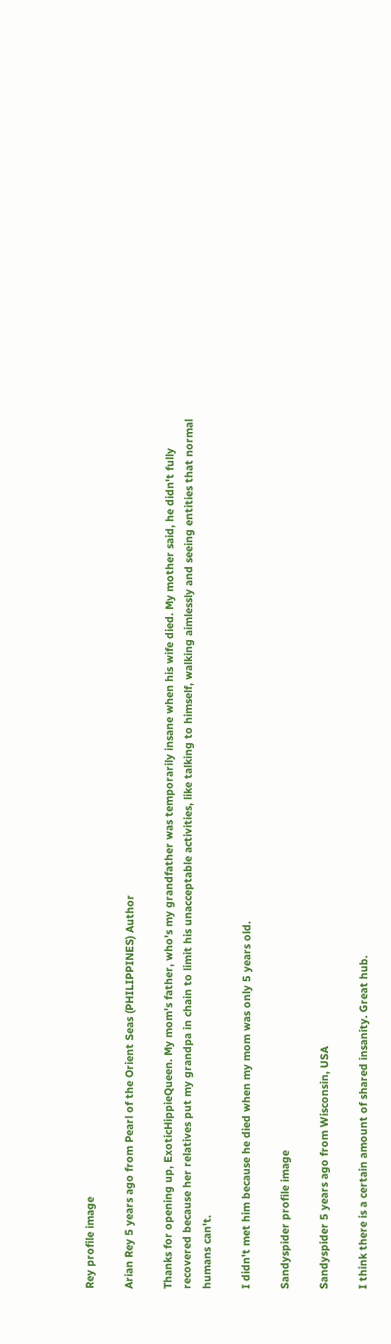Rey profile image

Arian Rey 5 years ago from Pearl of the Orient Seas (PHILIPPINES) Author

Thanks for opening up, ExoticHippieQueen. My mom's father, who's my grandfather was temporarily insane when his wife died. My mother said, he didn't fully recovered because her relatives put my grandpa in chain to limit his unacceptable activities, like talking to himself, walking aimlessly and seeing entities that normal humans can't.

I didn't met him because he died when my mom was only 5 years old.

Sandyspider profile image

Sandyspider 5 years ago from Wisconsin, USA

I think there is a certain amount of shared insanity. Great hub.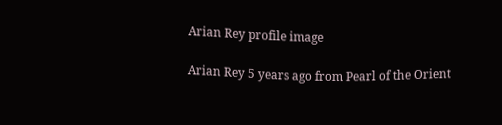Arian Rey profile image

Arian Rey 5 years ago from Pearl of the Orient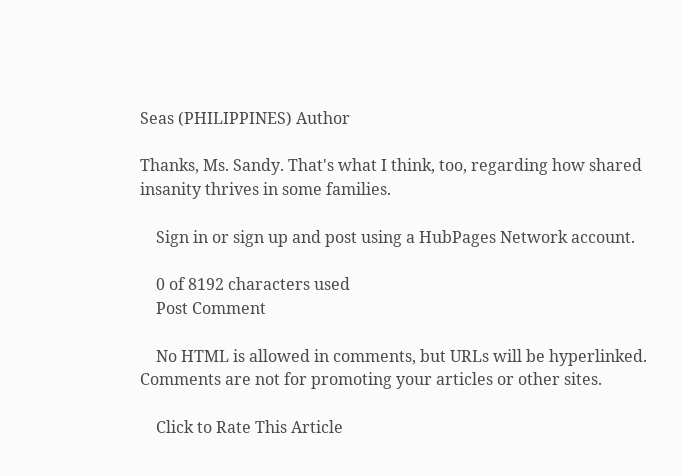Seas (PHILIPPINES) Author

Thanks, Ms. Sandy. That's what I think, too, regarding how shared insanity thrives in some families.

    Sign in or sign up and post using a HubPages Network account.

    0 of 8192 characters used
    Post Comment

    No HTML is allowed in comments, but URLs will be hyperlinked. Comments are not for promoting your articles or other sites.

    Click to Rate This Article